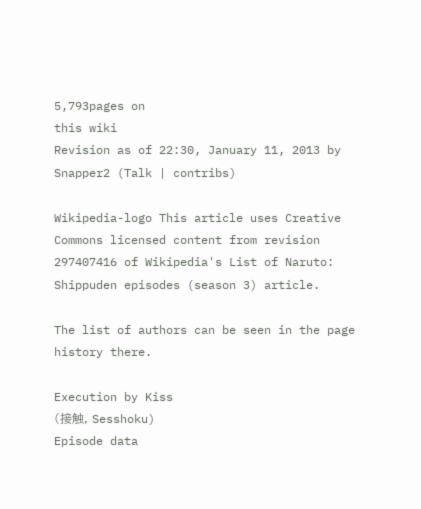5,793pages on
this wiki
Revision as of 22:30, January 11, 2013 by Snapper2 (Talk | contribs)

Wikipedia-logo This article uses Creative Commons licensed content from revision 297407416 of Wikipedia's List of Naruto: Shippuden episodes (season 3) article.

The list of authors can be seen in the page history there.

Execution by Kiss
(接触, Sesshoku)
Episode data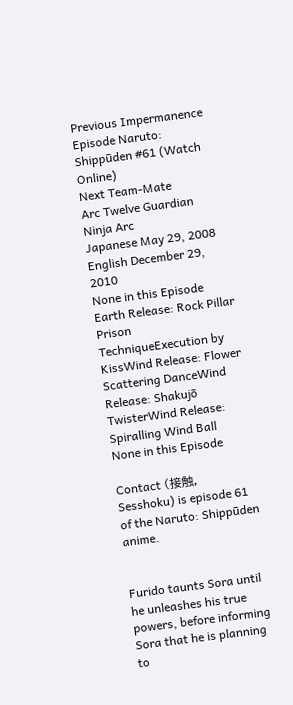Previous Impermanence
Episode Naruto: Shippūden #61 (Watch Online)
Next Team-Mate
Arc Twelve Guardian Ninja Arc
Japanese May 29, 2008
English December 29, 2010
None in this Episode
Earth Release: Rock Pillar Prison TechniqueExecution by KissWind Release: Flower Scattering DanceWind Release: Shakujō TwisterWind Release: Spiralling Wind Ball
None in this Episode

Contact (接触, Sesshoku) is episode 61 of the Naruto: Shippūden anime.


Furido taunts Sora until he unleashes his true powers, before informing Sora that he is planning to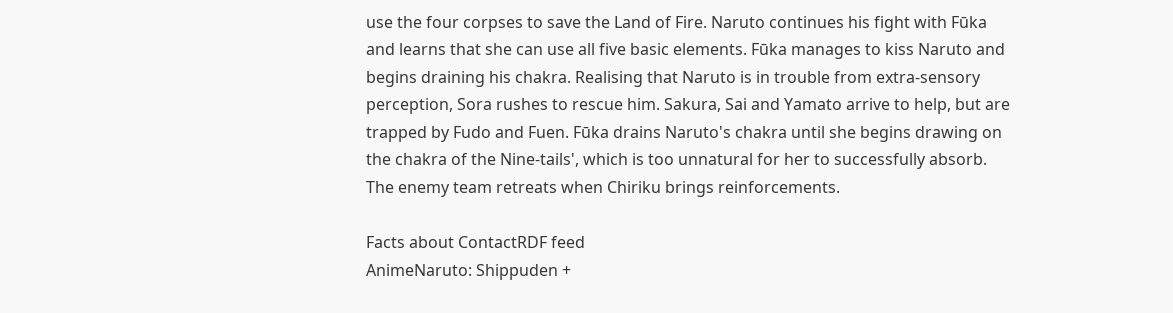use the four corpses to save the Land of Fire. Naruto continues his fight with Fūka and learns that she can use all five basic elements. Fūka manages to kiss Naruto and begins draining his chakra. Realising that Naruto is in trouble from extra-sensory perception, Sora rushes to rescue him. Sakura, Sai and Yamato arrive to help, but are trapped by Fudo and Fuen. Fūka drains Naruto's chakra until she begins drawing on the chakra of the Nine-tails', which is too unnatural for her to successfully absorb. The enemy team retreats when Chiriku brings reinforcements.

Facts about ContactRDF feed
AnimeNaruto: Shippuden +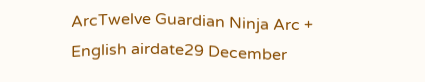ArcTwelve Guardian Ninja Arc +
English airdate29 December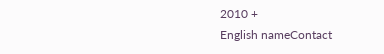2010 +
English nameContact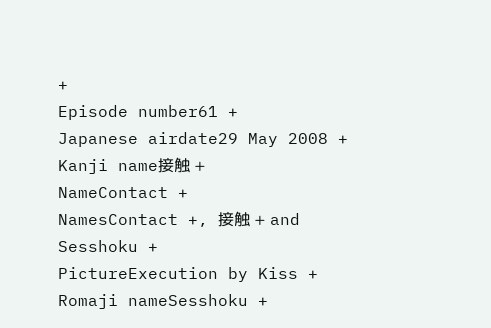+
Episode number61 +
Japanese airdate29 May 2008 +
Kanji name接触 +
NameContact +
NamesContact +, 接触 + and Sesshoku +
PictureExecution by Kiss +
Romaji nameSesshoku +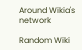Around Wikia's network

Random Wiki